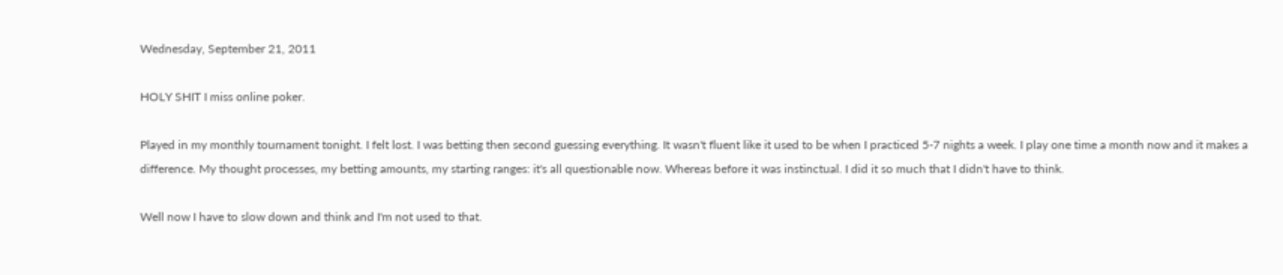Wednesday, September 21, 2011

HOLY SHIT I miss online poker.

Played in my monthly tournament tonight. I felt lost. I was betting then second guessing everything. It wasn't fluent like it used to be when I practiced 5-7 nights a week. I play one time a month now and it makes a difference. My thought processes, my betting amounts, my starting ranges: it's all questionable now. Whereas before it was instinctual. I did it so much that I didn't have to think.

Well now I have to slow down and think and I'm not used to that.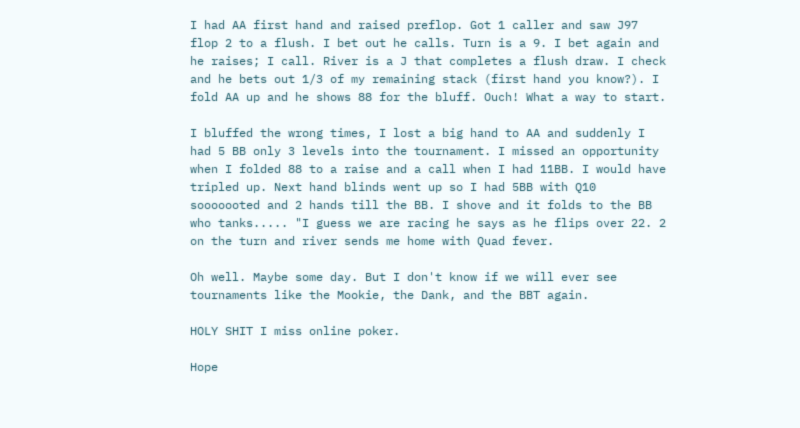I had AA first hand and raised preflop. Got 1 caller and saw J97 flop 2 to a flush. I bet out he calls. Turn is a 9. I bet again and he raises; I call. River is a J that completes a flush draw. I check and he bets out 1/3 of my remaining stack (first hand you know?). I fold AA up and he shows 88 for the bluff. Ouch! What a way to start.

I bluffed the wrong times, I lost a big hand to AA and suddenly I had 5 BB only 3 levels into the tournament. I missed an opportunity when I folded 88 to a raise and a call when I had 11BB. I would have tripled up. Next hand blinds went up so I had 5BB with Q10 sooooooted and 2 hands till the BB. I shove and it folds to the BB who tanks..... "I guess we are racing he says as he flips over 22. 2 on the turn and river sends me home with Quad fever.

Oh well. Maybe some day. But I don't know if we will ever see tournaments like the Mookie, the Dank, and the BBT again.

HOLY SHIT I miss online poker.

Hope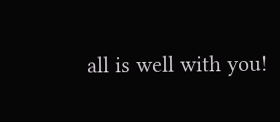all is well with you!